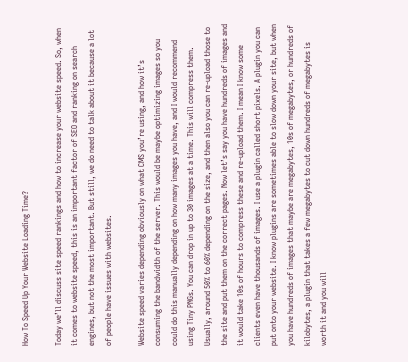How To Speed Up Your Website Loading Time?

Today we’ll discuss site speed rankings and how to increase your website speed. So, when it comes to website speed, this is an important factor of SEO and ranking on search engines, but not the most important. But still, we do need to talk about it because a lot of people have issues with websites.

Website speed varies depending obviously on what CMS you’re using, and how it’s consuming the bandwidth of the server. This would be maybe optimizing images so you could do this manually depending on how many images you have, and I would recommend using Tiny PNGs. You can drop in up to 30 images at a time. This will compress them. Usually, around 50% to 60% depending on the size, and then also you can re-upload those to the site and put them on the correct pages. Now let’s say you have hundreds of images and it would take 10s of hours to compress these and re-upload them. I mean I know some clients even have thousands of images. I use a plugin called short pixels. A plugin you can put onto your website. I know plugins are sometimes able to slow down your site, but when you have hundreds of images that maybe are megabytes, 10s of megabytes, or hundreds of kilobytes, a plugin that takes a few megabytes to cut down hundreds of megabytes is worth it and you will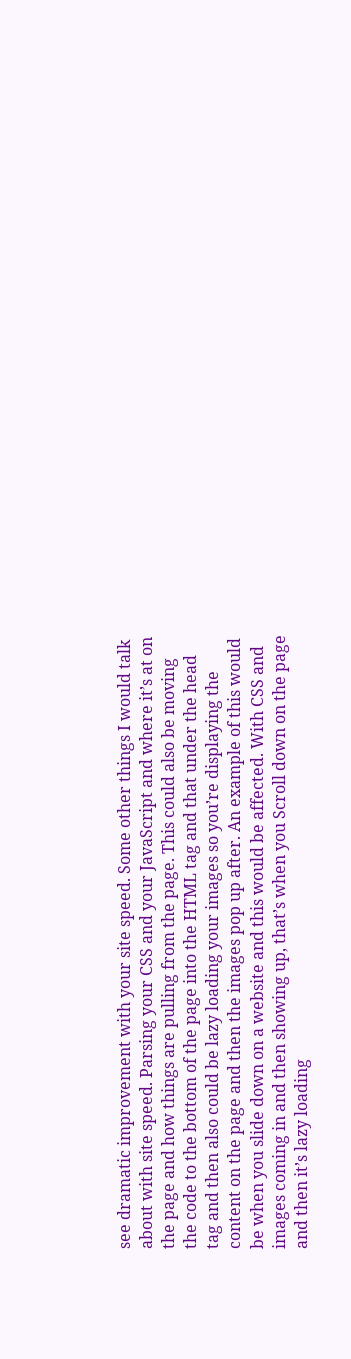see dramatic improvement with your site speed. Some other things I would talk about with site speed. Parsing your CSS and your JavaScript and where it’s at on the page and how things are pulling from the page. This could also be moving the code to the bottom of the page into the HTML tag and that under the head tag and then also could be lazy loading your images so you’re displaying the content on the page and then the images pop up after. An example of this would be when you slide down on a website and this would be affected. With CSS and images coming in and then showing up, that’s when you Scroll down on the page and then it’s lazy loading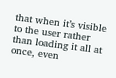that when it’s visible to the user rather than loading it all at once, even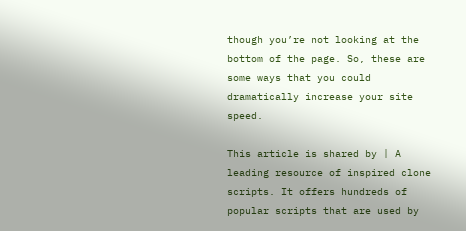though you’re not looking at the bottom of the page. So, these are some ways that you could dramatically increase your site speed.

This article is shared by | A leading resource of inspired clone scripts. It offers hundreds of popular scripts that are used by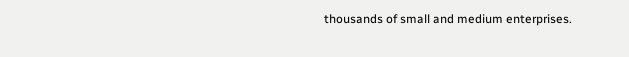thousands of small and medium enterprises.